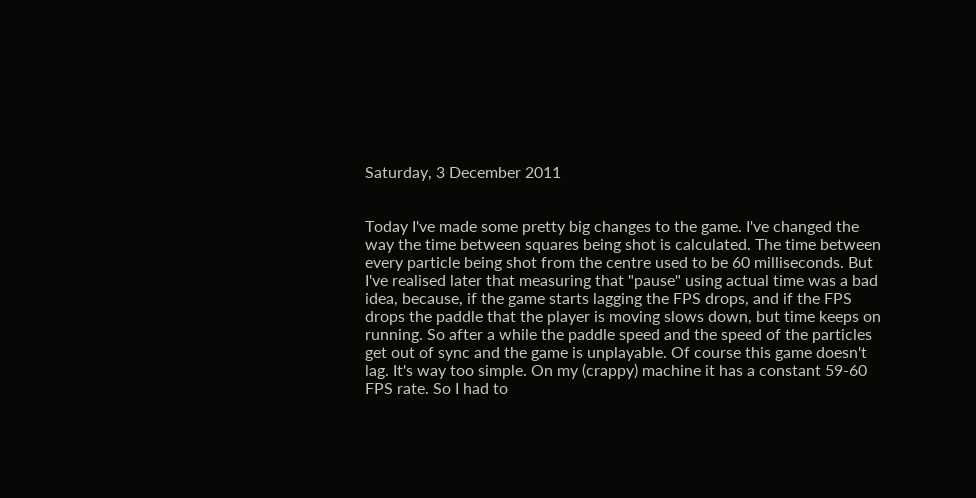Saturday, 3 December 2011


Today I've made some pretty big changes to the game. I've changed the way the time between squares being shot is calculated. The time between every particle being shot from the centre used to be 60 milliseconds. But I've realised later that measuring that "pause" using actual time was a bad idea, because, if the game starts lagging the FPS drops, and if the FPS drops the paddle that the player is moving slows down, but time keeps on running. So after a while the paddle speed and the speed of the particles get out of sync and the game is unplayable. Of course this game doesn't lag. It's way too simple. On my (crappy) machine it has a constant 59-60 FPS rate. So I had to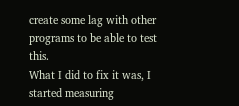create some lag with other programs to be able to test this.
What I did to fix it was, I started measuring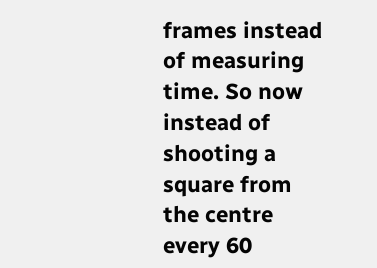frames instead of measuring time. So now instead of shooting a square from the centre every 60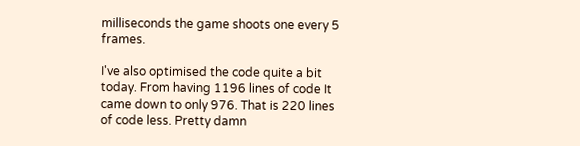milliseconds the game shoots one every 5 frames.

I've also optimised the code quite a bit today. From having 1196 lines of code It came down to only 976. That is 220 lines of code less. Pretty damn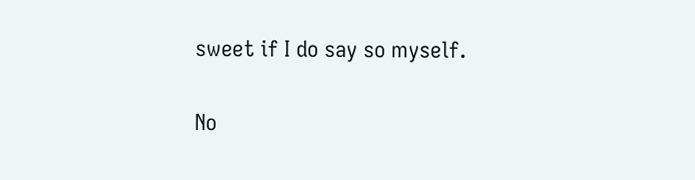sweet if I do say so myself.

No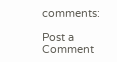comments:

Post a Comment